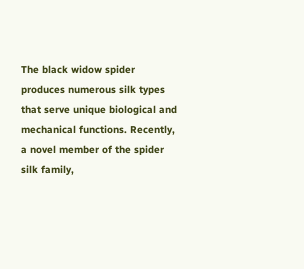The black widow spider produces numerous silk types that serve unique biological and mechanical functions. Recently, a novel member of the spider silk family,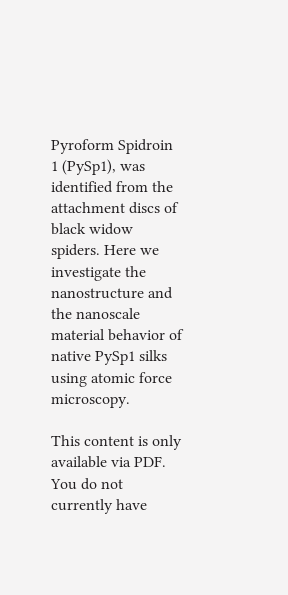Pyroform Spidroin 1 (PySp1), was identified from the attachment discs of black widow spiders. Here we investigate the nanostructure and the nanoscale material behavior of native PySp1 silks using atomic force microscopy.

This content is only available via PDF.
You do not currently have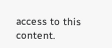access to this content.